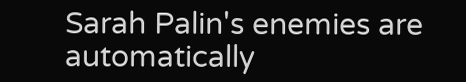Sarah Palin's enemies are automatically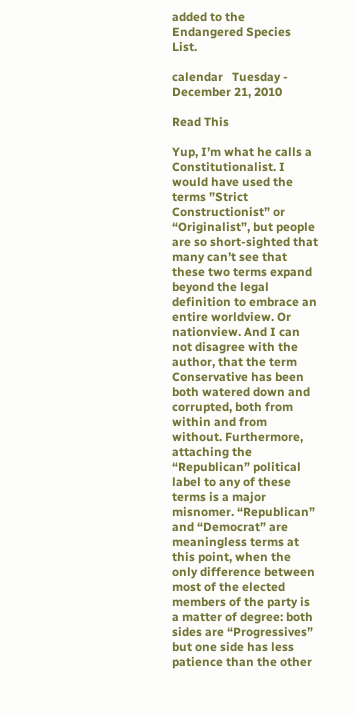added to the Endangered Species List.

calendar   Tuesday - December 21, 2010

Read This

Yup, I’m what he calls a Constitutionalist. I would have used the terms ”Strict Constructionist” or “Originalist”, but people are so short-sighted that many can’t see that these two terms expand beyond the legal definition to embrace an entire worldview. Or nationview. And I can not disagree with the author, that the term Conservative has been both watered down and corrupted, both from within and from without. Furthermore, attaching the “Republican” political label to any of these terms is a major misnomer. “Republican” and “Democrat” are meaningless terms at this point, when the only difference between most of the elected members of the party is a matter of degree: both sides are “Progressives” but one side has less patience than the other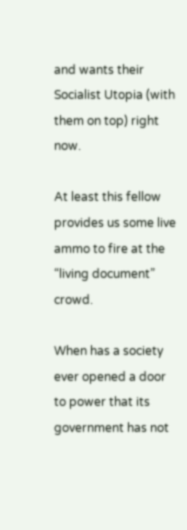and wants their Socialist Utopia (with them on top) right now.

At least this fellow provides us some live ammo to fire at the “living document” crowd.

When has a society ever opened a door to power that its government has not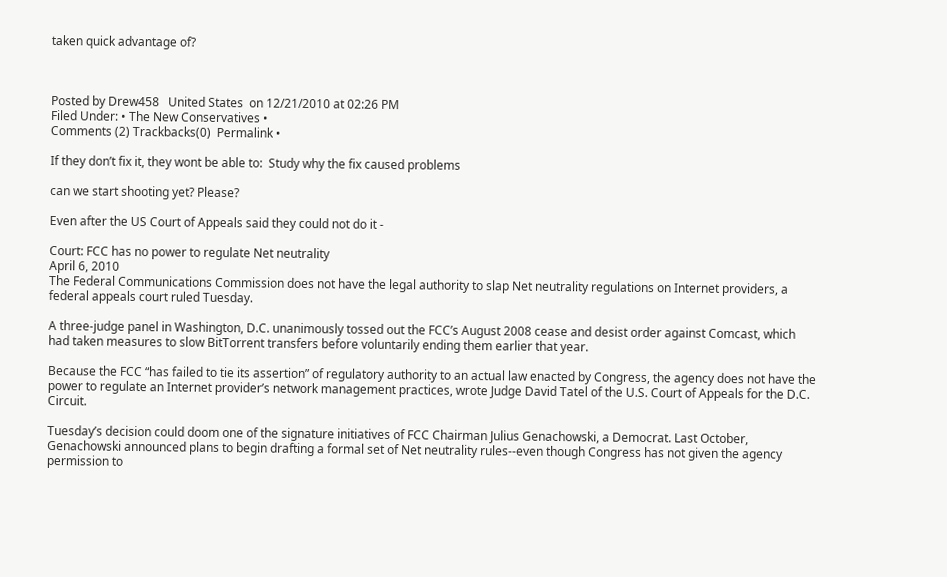taken quick advantage of?



Posted by Drew458   United States  on 12/21/2010 at 02:26 PM
Filed Under: • The New Conservatives •
Comments (2) Trackbacks(0)  Permalink •

If they don’t fix it, they wont be able to:  Study why the fix caused problems

can we start shooting yet? Please?

Even after the US Court of Appeals said they could not do it -

Court: FCC has no power to regulate Net neutrality
April 6, 2010
The Federal Communications Commission does not have the legal authority to slap Net neutrality regulations on Internet providers, a federal appeals court ruled Tuesday.

A three-judge panel in Washington, D.C. unanimously tossed out the FCC’s August 2008 cease and desist order against Comcast, which had taken measures to slow BitTorrent transfers before voluntarily ending them earlier that year.

Because the FCC “has failed to tie its assertion” of regulatory authority to an actual law enacted by Congress, the agency does not have the power to regulate an Internet provider’s network management practices, wrote Judge David Tatel of the U.S. Court of Appeals for the D.C. Circuit.

Tuesday’s decision could doom one of the signature initiatives of FCC Chairman Julius Genachowski, a Democrat. Last October, Genachowski announced plans to begin drafting a formal set of Net neutrality rules--even though Congress has not given the agency permission to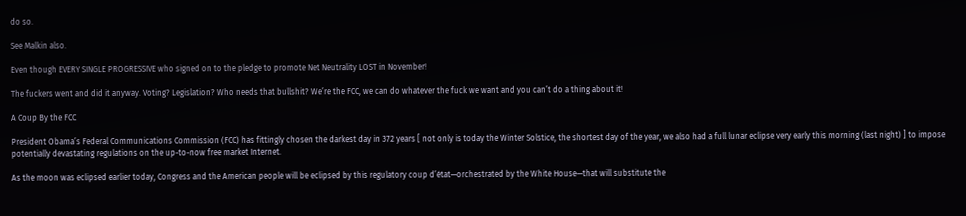do so.

See Malkin also.

Even though EVERY SINGLE PROGRESSIVE who signed on to the pledge to promote Net Neutrality LOST in November!

The fuckers went and did it anyway. Voting? Legislation? Who needs that bullshit? We’re the FCC, we can do whatever the fuck we want and you can’t do a thing about it!

A Coup By the FCC

President Obama’s Federal Communications Commission (FCC) has fittingly chosen the darkest day in 372 years [ not only is today the Winter Solstice, the shortest day of the year, we also had a full lunar eclipse very early this morning (last night) ] to impose potentially devastating regulations on the up-to-now free market Internet.

As the moon was eclipsed earlier today, Congress and the American people will be eclipsed by this regulatory coup d’état—orchestrated by the White House—that will substitute the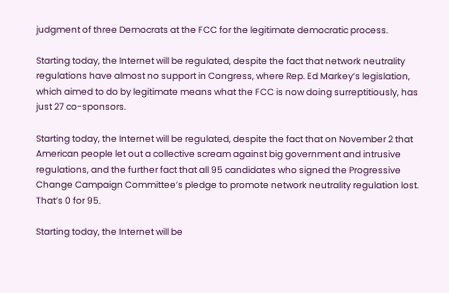judgment of three Democrats at the FCC for the legitimate democratic process.

Starting today, the Internet will be regulated, despite the fact that network neutrality regulations have almost no support in Congress, where Rep. Ed Markey’s legislation, which aimed to do by legitimate means what the FCC is now doing surreptitiously, has just 27 co-sponsors.

Starting today, the Internet will be regulated, despite the fact that on November 2 that American people let out a collective scream against big government and intrusive regulations, and the further fact that all 95 candidates who signed the Progressive Change Campaign Committee’s pledge to promote network neutrality regulation lost. That’s 0 for 95.

Starting today, the Internet will be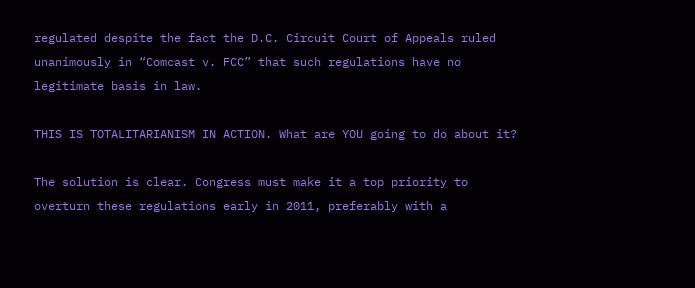regulated despite the fact the D.C. Circuit Court of Appeals ruled unanimously in “Comcast v. FCC” that such regulations have no legitimate basis in law.

THIS IS TOTALITARIANISM IN ACTION. What are YOU going to do about it?

The solution is clear. Congress must make it a top priority to overturn these regulations early in 2011, preferably with a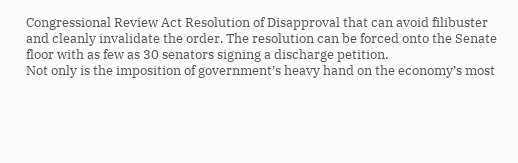Congressional Review Act Resolution of Disapproval that can avoid filibuster and cleanly invalidate the order. The resolution can be forced onto the Senate floor with as few as 30 senators signing a discharge petition.
Not only is the imposition of government’s heavy hand on the economy’s most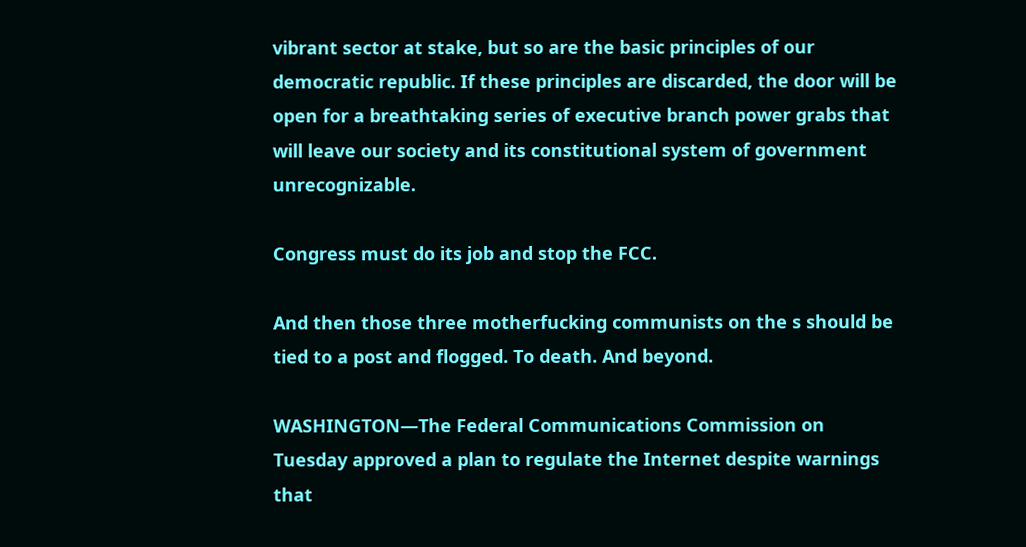vibrant sector at stake, but so are the basic principles of our democratic republic. If these principles are discarded, the door will be open for a breathtaking series of executive branch power grabs that will leave our society and its constitutional system of government unrecognizable.

Congress must do its job and stop the FCC.

And then those three motherfucking communists on the s should be tied to a post and flogged. To death. And beyond.

WASHINGTON—The Federal Communications Commission on Tuesday approved a plan to regulate the Internet despite warnings that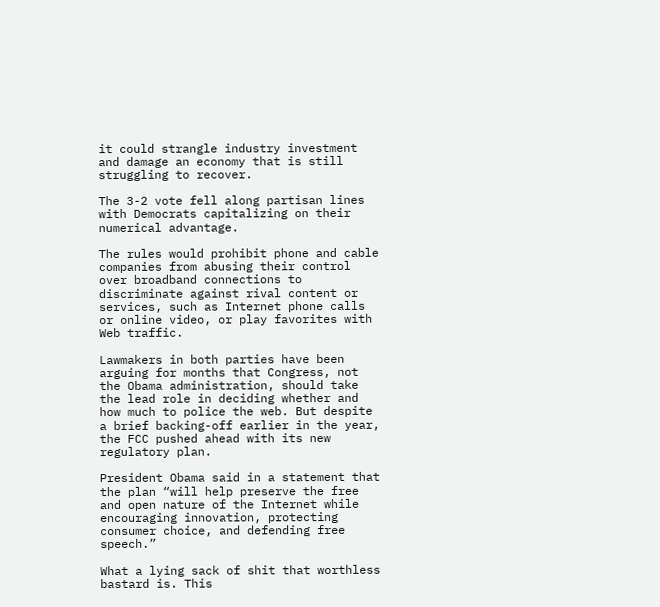it could strangle industry investment and damage an economy that is still struggling to recover.

The 3-2 vote fell along partisan lines with Democrats capitalizing on their numerical advantage.

The rules would prohibit phone and cable companies from abusing their control over broadband connections to discriminate against rival content or services, such as Internet phone calls or online video, or play favorites with Web traffic.

Lawmakers in both parties have been arguing for months that Congress, not the Obama administration, should take the lead role in deciding whether and how much to police the web. But despite a brief backing-off earlier in the year, the FCC pushed ahead with its new regulatory plan.

President Obama said in a statement that the plan “will help preserve the free and open nature of the Internet while encouraging innovation, protecting consumer choice, and defending free speech.”

What a lying sack of shit that worthless bastard is. This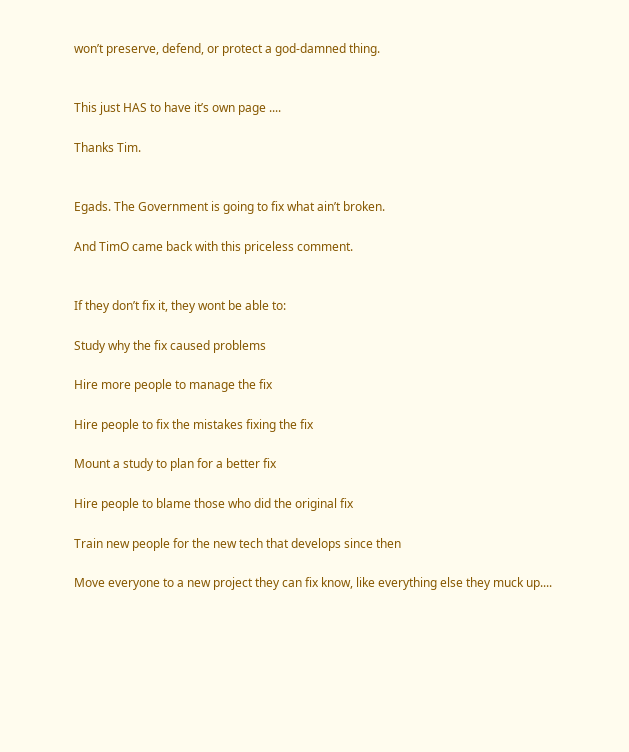won’t preserve, defend, or protect a god-damned thing.


This just HAS to have it’s own page ....

Thanks Tim.


Egads. The Government is going to fix what ain’t broken.

And TimO came back with this priceless comment.


If they don’t fix it, they wont be able to:

Study why the fix caused problems

Hire more people to manage the fix

Hire people to fix the mistakes fixing the fix

Mount a study to plan for a better fix

Hire people to blame those who did the original fix

Train new people for the new tech that develops since then

Move everyone to a new project they can fix know, like everything else they muck up....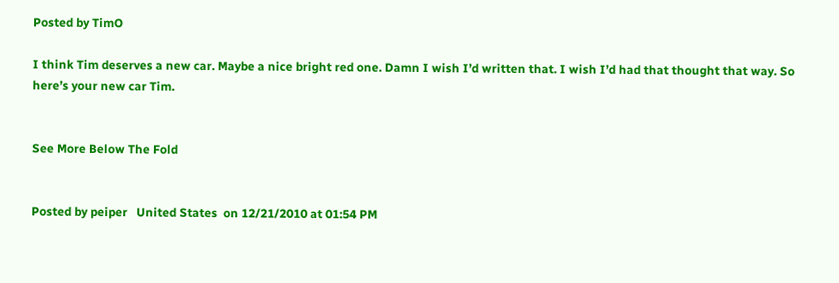Posted by TimO

I think Tim deserves a new car. Maybe a nice bright red one. Damn I wish I’d written that. I wish I’d had that thought that way. So here’s your new car Tim.


See More Below The Fold


Posted by peiper   United States  on 12/21/2010 at 01:54 PM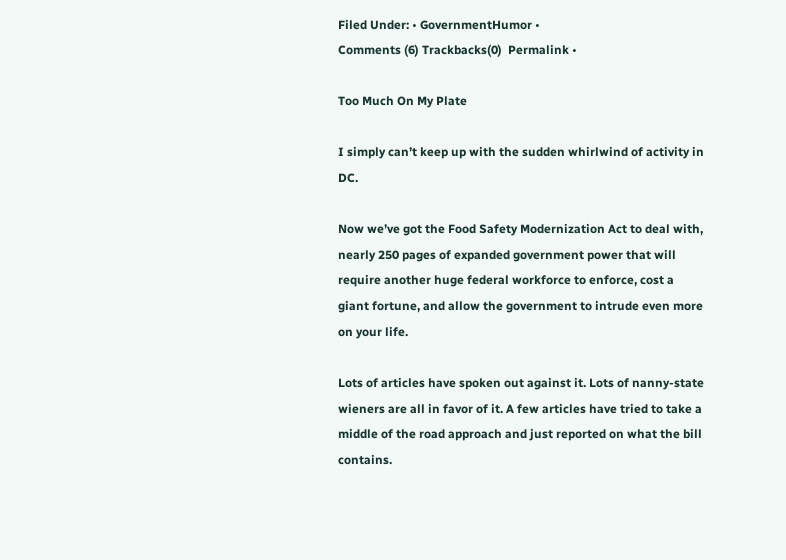Filed Under: • GovernmentHumor •
Comments (6) Trackbacks(0)  Permalink •

Too Much On My Plate

I simply can’t keep up with the sudden whirlwind of activity in DC.

Now we’ve got the Food Safety Modernization Act to deal with, nearly 250 pages of expanded government power that will require another huge federal workforce to enforce, cost a giant fortune, and allow the government to intrude even more on your life.

Lots of articles have spoken out against it. Lots of nanny-state wieners are all in favor of it. A few articles have tried to take a middle of the road approach and just reported on what the bill contains.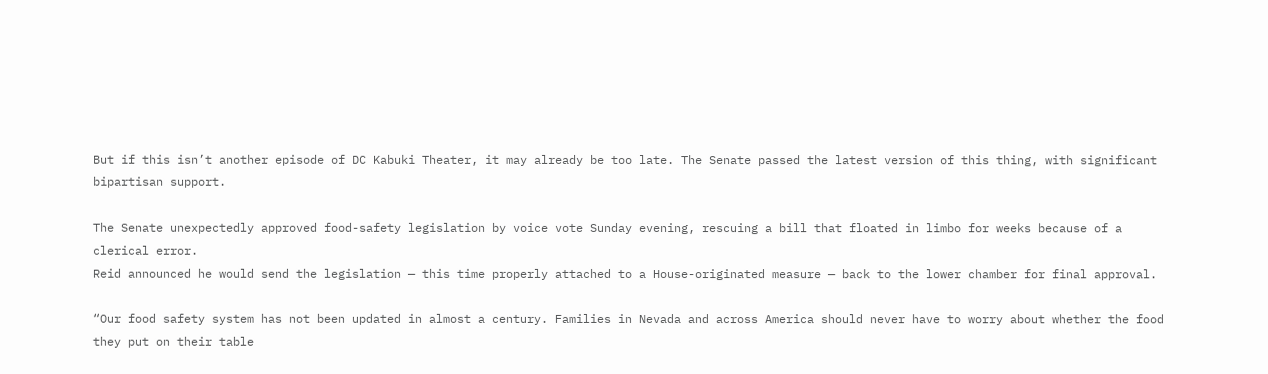But if this isn’t another episode of DC Kabuki Theater, it may already be too late. The Senate passed the latest version of this thing, with significant bipartisan support.

The Senate unexpectedly approved food-safety legislation by voice vote Sunday evening, rescuing a bill that floated in limbo for weeks because of a clerical error.
Reid announced he would send the legislation — this time properly attached to a House-originated measure — back to the lower chamber for final approval.

“Our food safety system has not been updated in almost a century. Families in Nevada and across America should never have to worry about whether the food they put on their table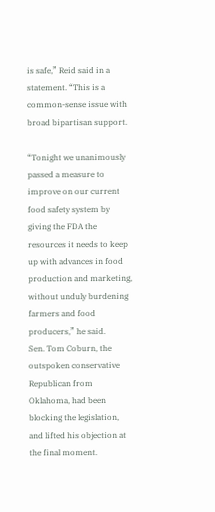is safe,” Reid said in a statement. “This is a common-sense issue with broad bipartisan support.

“Tonight we unanimously passed a measure to improve on our current food safety system by giving the FDA the resources it needs to keep up with advances in food production and marketing, without unduly burdening farmers and food producers,” he said.
Sen. Tom Coburn, the outspoken conservative Republican from Oklahoma, had been blocking the legislation, and lifted his objection at the final moment.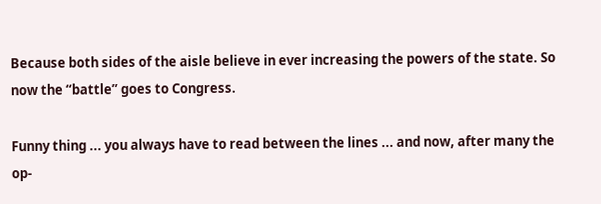Because both sides of the aisle believe in ever increasing the powers of the state. So now the “battle” goes to Congress.

Funny thing ... you always have to read between the lines ... and now, after many the op-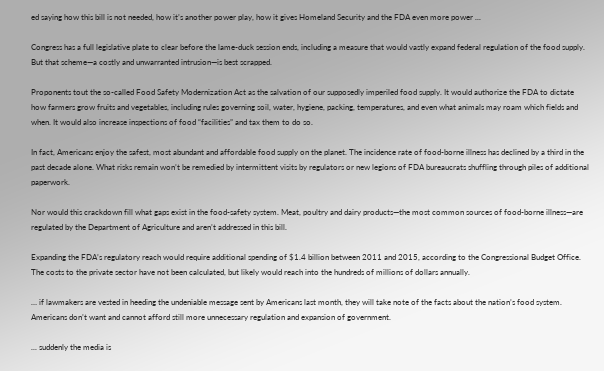ed saying how this bill is not needed, how it’s another power play, how it gives Homeland Security and the FDA even more power ...

Congress has a full legislative plate to clear before the lame-duck session ends, including a measure that would vastly expand federal regulation of the food supply. But that scheme—a costly and unwarranted intrusion—is best scrapped.

Proponents tout the so-called Food Safety Modernization Act as the salvation of our supposedly imperiled food supply. It would authorize the FDA to dictate how farmers grow fruits and vegetables, including rules governing soil, water, hygiene, packing, temperatures, and even what animals may roam which fields and when. It would also increase inspections of food “facilities” and tax them to do so.

In fact, Americans enjoy the safest, most abundant and affordable food supply on the planet. The incidence rate of food-borne illness has declined by a third in the past decade alone. What risks remain won’t be remedied by intermittent visits by regulators or new legions of FDA bureaucrats shuffling through piles of additional paperwork.

Nor would this crackdown fill what gaps exist in the food-safety system. Meat, poultry and dairy products—the most common sources of food-borne illness—are regulated by the Department of Agriculture and aren’t addressed in this bill.

Expanding the FDA’s regulatory reach would require additional spending of $1.4 billion between 2011 and 2015, according to the Congressional Budget Office. The costs to the private sector have not been calculated, but likely would reach into the hundreds of millions of dollars annually.

… if lawmakers are vested in heeding the undeniable message sent by Americans last month, they will take note of the facts about the nation’s food system. Americans don’t want and cannot afford still more unnecessary regulation and expansion of government.

... suddenly the media is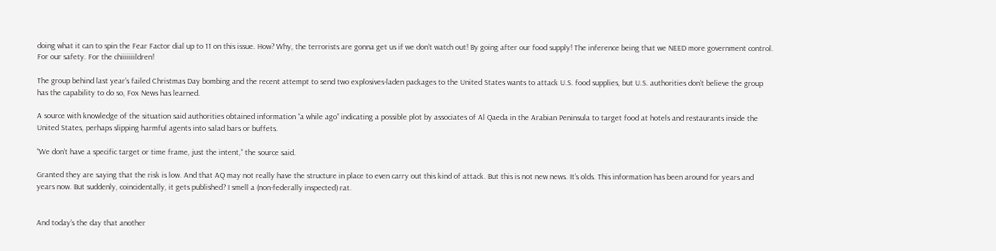doing what it can to spin the Fear Factor dial up to 11 on this issue. How? Why, the terrorists are gonna get us if we don’t watch out! By going after our food supply! The inference being that we NEED more government control. For our safety. For the chiiiiiiildren!

The group behind last year’s failed Christmas Day bombing and the recent attempt to send two explosives-laden packages to the United States wants to attack U.S. food supplies, but U.S. authorities don’t believe the group has the capability to do so, Fox News has learned.

A source with knowledge of the situation said authorities obtained information “a while ago” indicating a possible plot by associates of Al Qaeda in the Arabian Peninsula to target food at hotels and restaurants inside the United States, perhaps slipping harmful agents into salad bars or buffets.

“We don’t have a specific target or time frame, just the intent,” the source said.

Granted they are saying that the risk is low. And that AQ may not really have the structure in place to even carry out this kind of attack. But this is not new news. It’s olds. This information has been around for years and years now. But suddenly, coincidentally, it gets published? I smell a (non-federally inspected) rat.


And today’s the day that another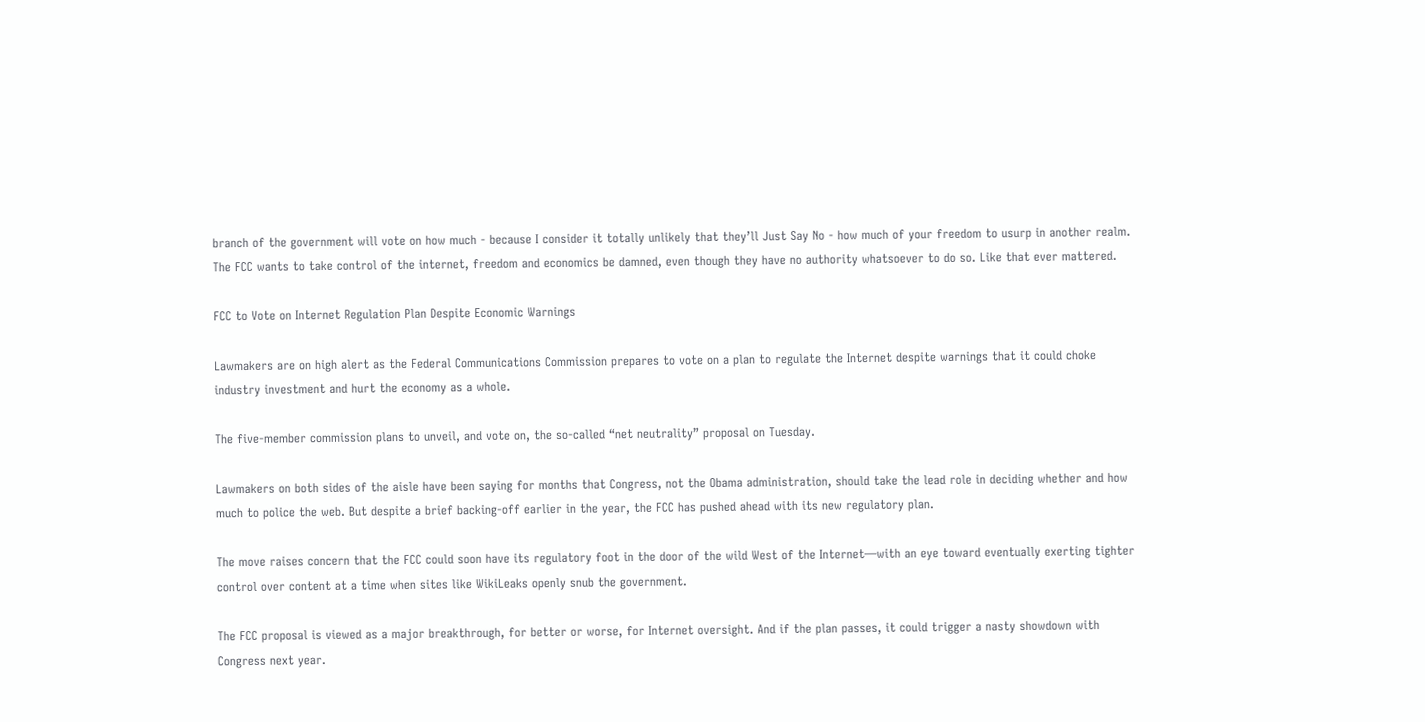branch of the government will vote on how much - because I consider it totally unlikely that they’ll Just Say No - how much of your freedom to usurp in another realm. The FCC wants to take control of the internet, freedom and economics be damned, even though they have no authority whatsoever to do so. Like that ever mattered.

FCC to Vote on Internet Regulation Plan Despite Economic Warnings

Lawmakers are on high alert as the Federal Communications Commission prepares to vote on a plan to regulate the Internet despite warnings that it could choke industry investment and hurt the economy as a whole.

The five-member commission plans to unveil, and vote on, the so-called “net neutrality” proposal on Tuesday.

Lawmakers on both sides of the aisle have been saying for months that Congress, not the Obama administration, should take the lead role in deciding whether and how much to police the web. But despite a brief backing-off earlier in the year, the FCC has pushed ahead with its new regulatory plan.

The move raises concern that the FCC could soon have its regulatory foot in the door of the wild West of the Internet—with an eye toward eventually exerting tighter control over content at a time when sites like WikiLeaks openly snub the government.

The FCC proposal is viewed as a major breakthrough, for better or worse, for Internet oversight. And if the plan passes, it could trigger a nasty showdown with Congress next year.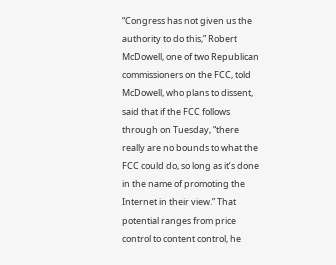“Congress has not given us the authority to do this,” Robert McDowell, one of two Republican commissioners on the FCC, told McDowell, who plans to dissent, said that if the FCC follows through on Tuesday, “there really are no bounds to what the FCC could do, so long as it’s done in the name of promoting the Internet in their view.” That potential ranges from price control to content control, he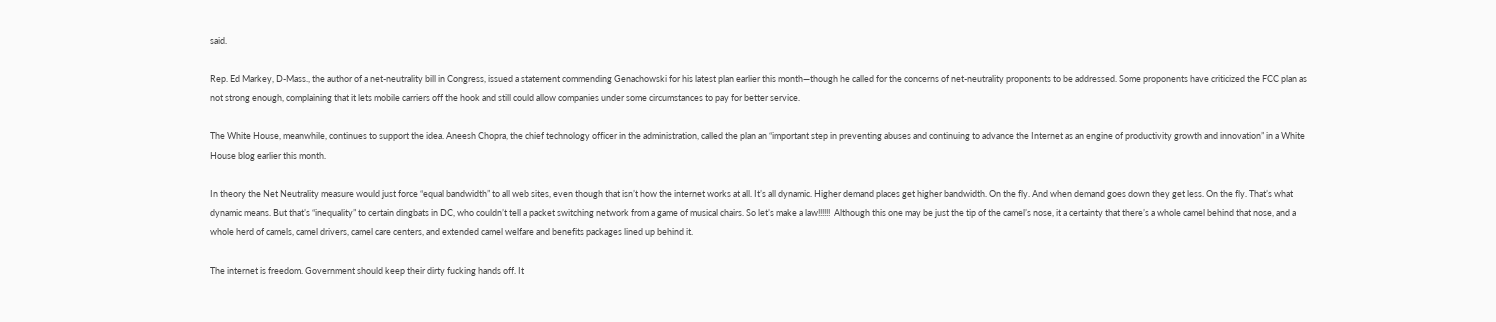said.

Rep. Ed Markey, D-Mass., the author of a net-neutrality bill in Congress, issued a statement commending Genachowski for his latest plan earlier this month—though he called for the concerns of net-neutrality proponents to be addressed. Some proponents have criticized the FCC plan as not strong enough, complaining that it lets mobile carriers off the hook and still could allow companies under some circumstances to pay for better service.

The White House, meanwhile, continues to support the idea. Aneesh Chopra, the chief technology officer in the administration, called the plan an “important step in preventing abuses and continuing to advance the Internet as an engine of productivity growth and innovation” in a White House blog earlier this month.

In theory the Net Neutrality measure would just force “equal bandwidth” to all web sites, even though that isn’t how the internet works at all. It’s all dynamic. Higher demand places get higher bandwidth. On the fly. And when demand goes down they get less. On the fly. That’s what dynamic means. But that’s “inequality” to certain dingbats in DC, who couldn’t tell a packet switching network from a game of musical chairs. So let’s make a law!!!!!!  Although this one may be just the tip of the camel’s nose, it a certainty that there’s a whole camel behind that nose, and a whole herd of camels, camel drivers, camel care centers, and extended camel welfare and benefits packages lined up behind it.

The internet is freedom. Government should keep their dirty fucking hands off. It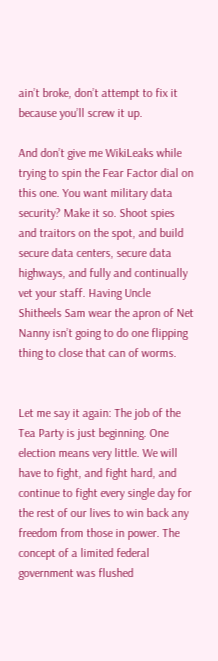ain’t broke, don’t attempt to fix it because you’ll screw it up.

And don’t give me WikiLeaks while trying to spin the Fear Factor dial on this one. You want military data security? Make it so. Shoot spies and traitors on the spot, and build secure data centers, secure data highways, and fully and continually vet your staff. Having Uncle Shitheels Sam wear the apron of Net Nanny isn’t going to do one flipping thing to close that can of worms.


Let me say it again: The job of the Tea Party is just beginning. One election means very little. We will have to fight, and fight hard, and continue to fight every single day for the rest of our lives to win back any freedom from those in power. The concept of a limited federal government was flushed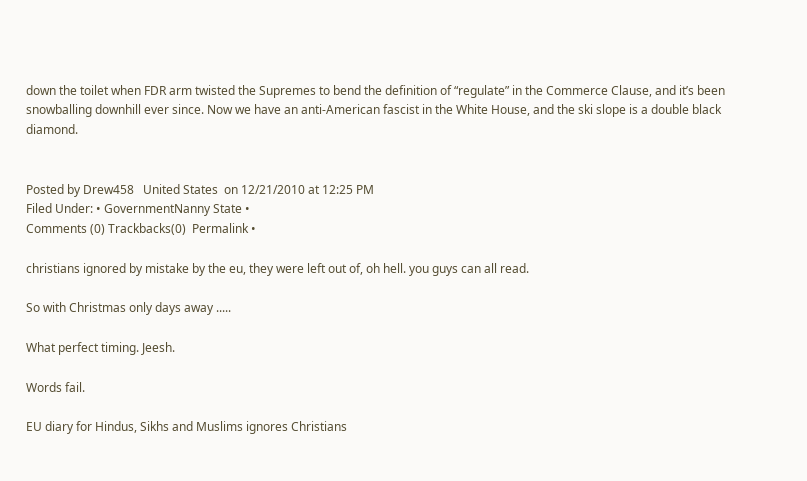down the toilet when FDR arm twisted the Supremes to bend the definition of “regulate” in the Commerce Clause, and it’s been snowballing downhill ever since. Now we have an anti-American fascist in the White House, and the ski slope is a double black diamond.


Posted by Drew458   United States  on 12/21/2010 at 12:25 PM
Filed Under: • GovernmentNanny State •
Comments (0) Trackbacks(0)  Permalink •

christians ignored by mistake by the eu, they were left out of, oh hell. you guys can all read.

So with Christmas only days away .....

What perfect timing. Jeesh.

Words fail.

EU diary for Hindus, Sikhs and Muslims ignores Christians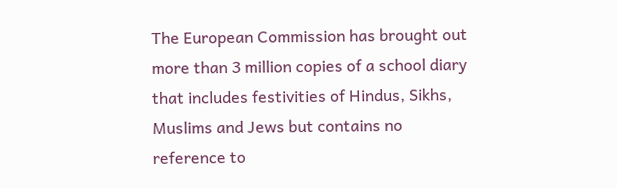The European Commission has brought out more than 3 million copies of a school diary that includes festivities of Hindus, Sikhs, Muslims and Jews but contains no reference to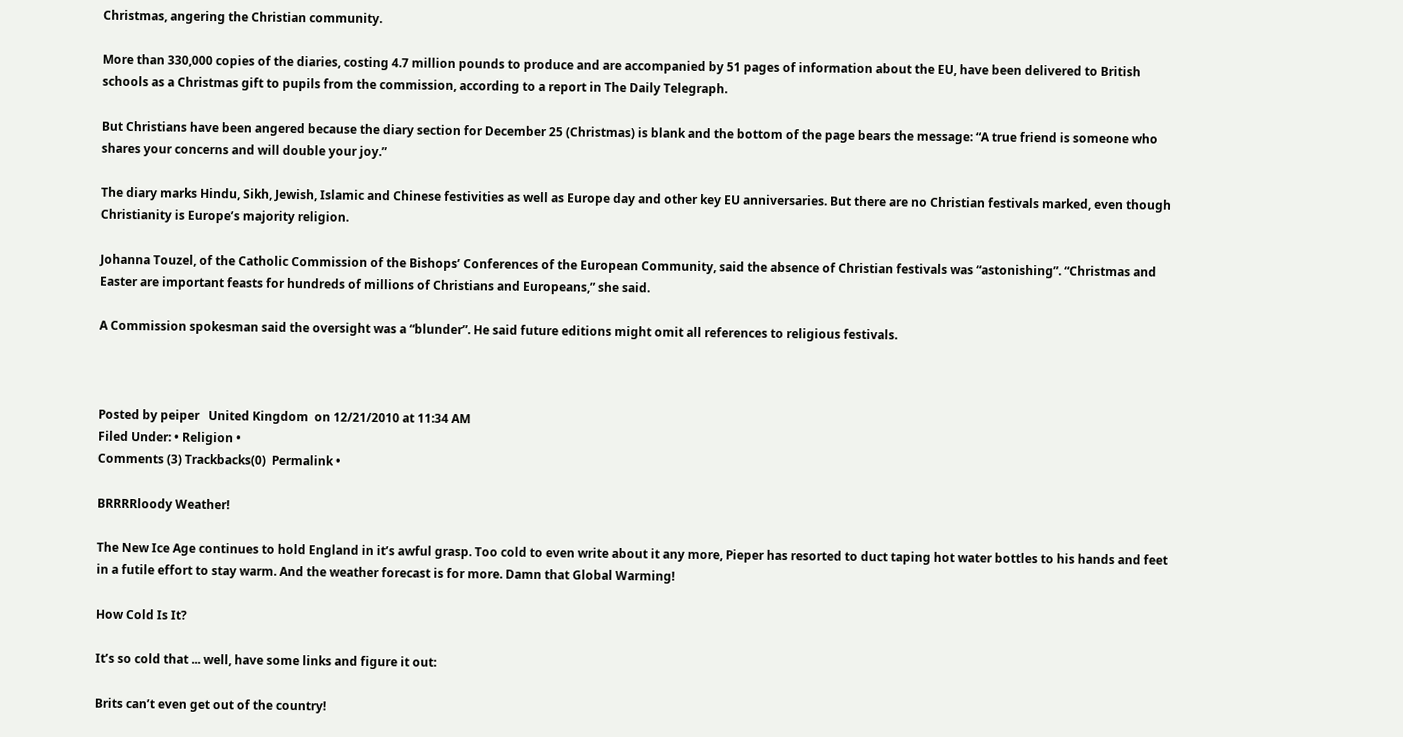Christmas, angering the Christian community.

More than 330,000 copies of the diaries, costing 4.7 million pounds to produce and are accompanied by 51 pages of information about the EU, have been delivered to British schools as a Christmas gift to pupils from the commission, according to a report in The Daily Telegraph.

But Christians have been angered because the diary section for December 25 (Christmas) is blank and the bottom of the page bears the message: “A true friend is someone who shares your concerns and will double your joy.”

The diary marks Hindu, Sikh, Jewish, Islamic and Chinese festivities as well as Europe day and other key EU anniversaries. But there are no Christian festivals marked, even though Christianity is Europe’s majority religion.

Johanna Touzel, of the Catholic Commission of the Bishops’ Conferences of the European Community, said the absence of Christian festivals was “astonishing”. “Christmas and Easter are important feasts for hundreds of millions of Christians and Europeans,” she said.

A Commission spokesman said the oversight was a “blunder”. He said future editions might omit all references to religious festivals.



Posted by peiper   United Kingdom  on 12/21/2010 at 11:34 AM
Filed Under: • Religion •
Comments (3) Trackbacks(0)  Permalink •

BRRRRloody Weather!

The New Ice Age continues to hold England in it’s awful grasp. Too cold to even write about it any more, Pieper has resorted to duct taping hot water bottles to his hands and feet in a futile effort to stay warm. And the weather forecast is for more. Damn that Global Warming!

How Cold Is It?

It’s so cold that ... well, have some links and figure it out:

Brits can’t even get out of the country!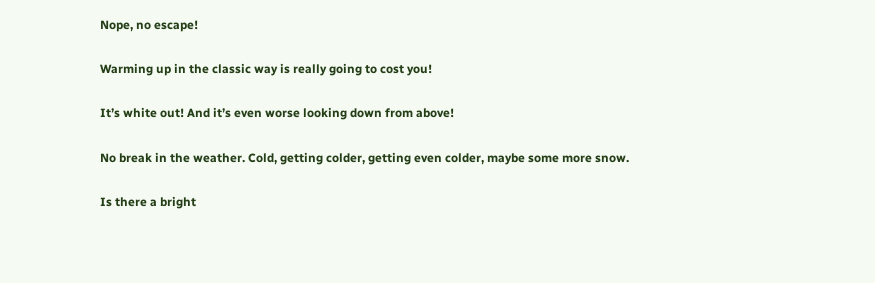Nope, no escape!

Warming up in the classic way is really going to cost you!

It’s white out! And it’s even worse looking down from above!

No break in the weather. Cold, getting colder, getting even colder, maybe some more snow.

Is there a bright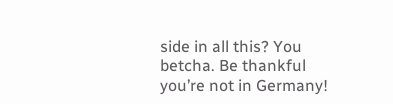side in all this? You betcha. Be thankful you’re not in Germany!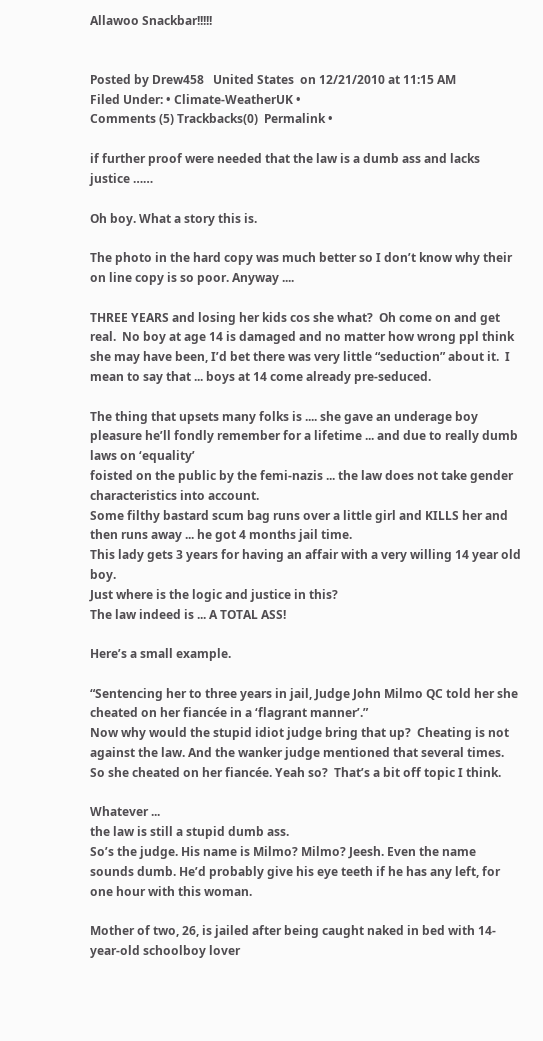Allawoo Snackbar!!!!!


Posted by Drew458   United States  on 12/21/2010 at 11:15 AM
Filed Under: • Climate-WeatherUK •
Comments (5) Trackbacks(0)  Permalink •

if further proof were needed that the law is a dumb ass and lacks justice ……

Oh boy. What a story this is.

The photo in the hard copy was much better so I don’t know why their on line copy is so poor. Anyway ....

THREE YEARS and losing her kids cos she what?  Oh come on and get real.  No boy at age 14 is damaged and no matter how wrong ppl think she may have been, I’d bet there was very little “seduction” about it.  I mean to say that ... boys at 14 come already pre-seduced.

The thing that upsets many folks is .... she gave an underage boy pleasure he’ll fondly remember for a lifetime ... and due to really dumb laws on ‘equality’
foisted on the public by the femi-nazis ... the law does not take gender characteristics into account.
Some filthy bastard scum bag runs over a little girl and KILLS her and then runs away ... he got 4 months jail time.
This lady gets 3 years for having an affair with a very willing 14 year old boy.
Just where is the logic and justice in this?
The law indeed is ... A TOTAL ASS!

Here’s a small example.

“Sentencing her to three years in jail, Judge John Milmo QC told her she cheated on her fiancée in a ‘flagrant manner’.”
Now why would the stupid idiot judge bring that up?  Cheating is not against the law. And the wanker judge mentioned that several times.
So she cheated on her fiancée. Yeah so?  That’s a bit off topic I think.

Whatever ...
the law is still a stupid dumb ass.
So’s the judge. His name is Milmo? Milmo? Jeesh. Even the name sounds dumb. He’d probably give his eye teeth if he has any left, for one hour with this woman.

Mother of two, 26, is jailed after being caught naked in bed with 14-year-old schoolboy lover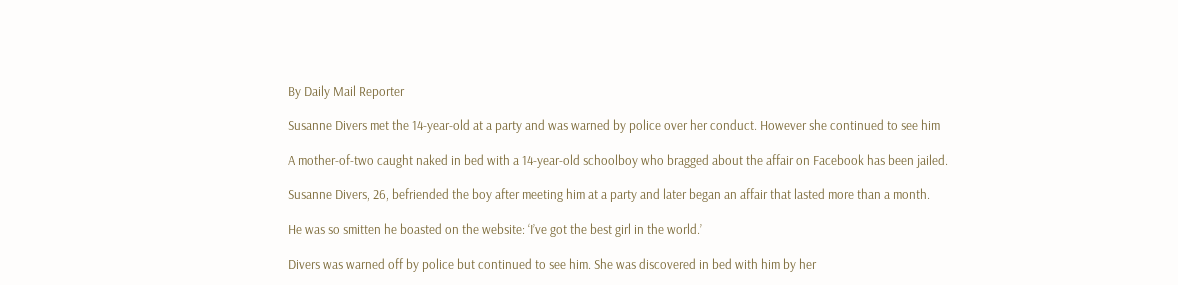By Daily Mail Reporter

Susanne Divers met the 14-year-old at a party and was warned by police over her conduct. However she continued to see him

A mother-of-two caught naked in bed with a 14-year-old schoolboy who bragged about the affair on Facebook has been jailed.

Susanne Divers, 26, befriended the boy after meeting him at a party and later began an affair that lasted more than a month.

He was so smitten he boasted on the website: ‘I’ve got the best girl in the world.’

Divers was warned off by police but continued to see him. She was discovered in bed with him by her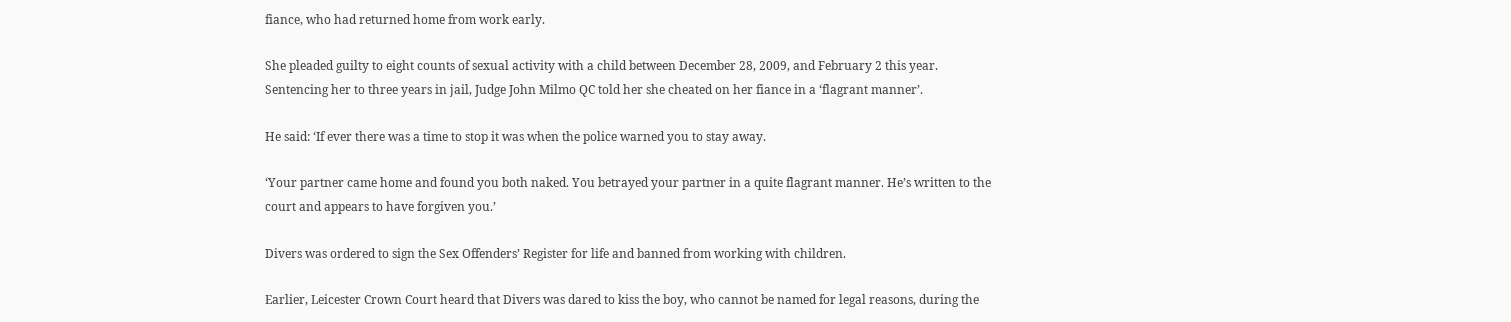fiance, who had returned home from work early.

She pleaded guilty to eight counts of sexual activity with a child between December 28, 2009, and February 2 this year. Sentencing her to three years in jail, Judge John Milmo QC told her she cheated on her fiance in a ‘flagrant manner’.

He said: ‘If ever there was a time to stop it was when the police warned you to stay away.

‘Your partner came home and found you both naked. You betrayed your partner in a quite flagrant manner. He’s written to the court and appears to have forgiven you.’

Divers was ordered to sign the Sex Offenders’ Register for life and banned from working with children.

Earlier, Leicester Crown Court heard that Divers was dared to kiss the boy, who cannot be named for legal reasons, during the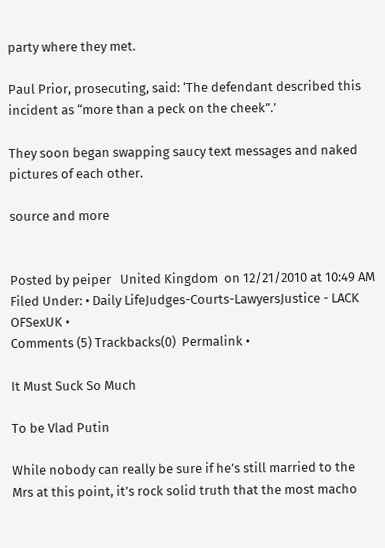party where they met.

Paul Prior, prosecuting, said: ‘The defendant described this incident as “more than a peck on the cheek”.’

They soon began swapping saucy text messages and naked pictures of each other.

source and more


Posted by peiper   United Kingdom  on 12/21/2010 at 10:49 AM
Filed Under: • Daily LifeJudges-Courts-LawyersJustice - LACK OFSexUK •
Comments (5) Trackbacks(0)  Permalink •

It Must Suck So Much

To be Vlad Putin

While nobody can really be sure if he’s still married to the Mrs at this point, it’s rock solid truth that the most macho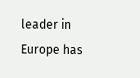leader in Europe has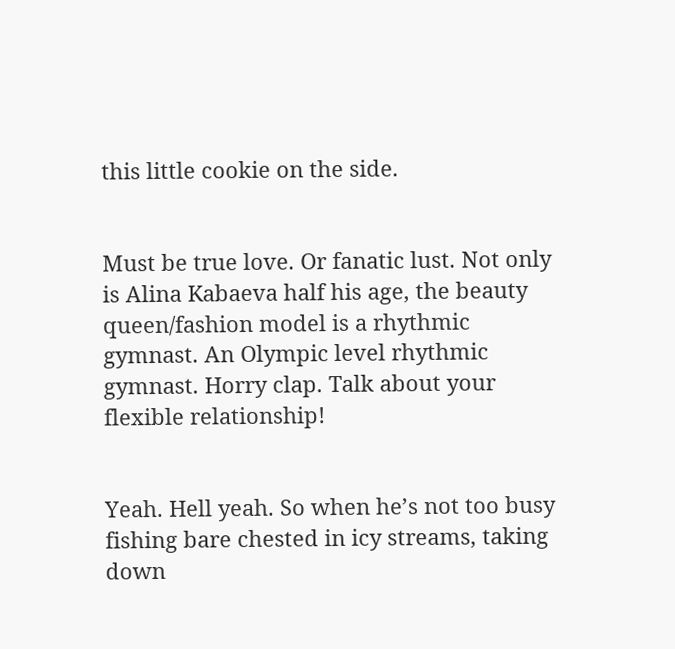this little cookie on the side.


Must be true love. Or fanatic lust. Not only is Alina Kabaeva half his age, the beauty queen/fashion model is a rhythmic gymnast. An Olympic level rhythmic gymnast. Horry clap. Talk about your flexible relationship!


Yeah. Hell yeah. So when he’s not too busy fishing bare chested in icy streams, taking down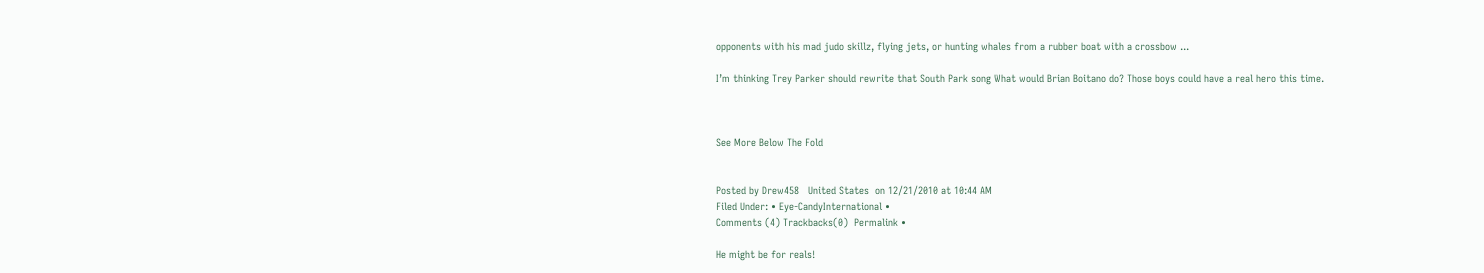opponents with his mad judo skillz, flying jets, or hunting whales from a rubber boat with a crossbow ...

I’m thinking Trey Parker should rewrite that South Park song What would Brian Boitano do? Those boys could have a real hero this time.



See More Below The Fold


Posted by Drew458   United States  on 12/21/2010 at 10:44 AM
Filed Under: • Eye-CandyInternational •
Comments (4) Trackbacks(0)  Permalink •

He might be for reals!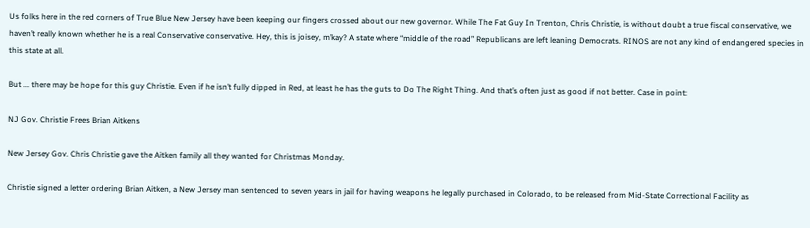Us folks here in the red corners of True Blue New Jersey have been keeping our fingers crossed about our new governor. While The Fat Guy In Trenton, Chris Christie, is without doubt a true fiscal conservative, we haven’t really known whether he is a real Conservative conservative. Hey, this is joisey, m’kay? A state where “middle of the road” Republicans are left leaning Democrats. RINOS are not any kind of endangered species in this state at all.

But ... there may be hope for this guy Christie. Even if he isn’t fully dipped in Red, at least he has the guts to Do The Right Thing. And that’s often just as good if not better. Case in point:

NJ Gov. Christie Frees Brian Aitkens

New Jersey Gov. Chris Christie gave the Aitken family all they wanted for Christmas Monday.

Christie signed a letter ordering Brian Aitken, a New Jersey man sentenced to seven years in jail for having weapons he legally purchased in Colorado, to be released from Mid-State Correctional Facility as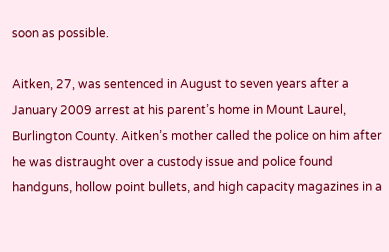soon as possible.

Aitken, 27, was sentenced in August to seven years after a January 2009 arrest at his parent’s home in Mount Laurel, Burlington County. Aitken’s mother called the police on him after he was distraught over a custody issue and police found handguns, hollow point bullets, and high capacity magazines in a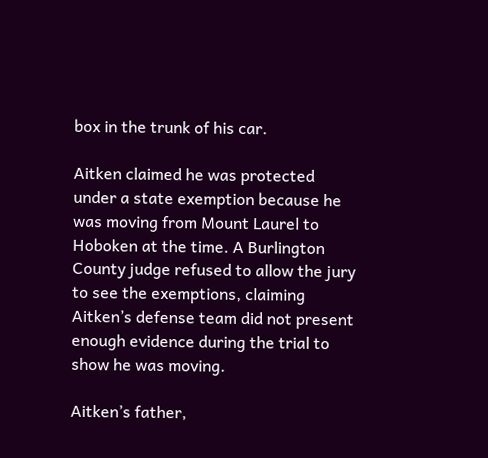box in the trunk of his car.

Aitken claimed he was protected under a state exemption because he was moving from Mount Laurel to Hoboken at the time. A Burlington County judge refused to allow the jury to see the exemptions, claiming Aitken’s defense team did not present enough evidence during the trial to show he was moving.

Aitken’s father,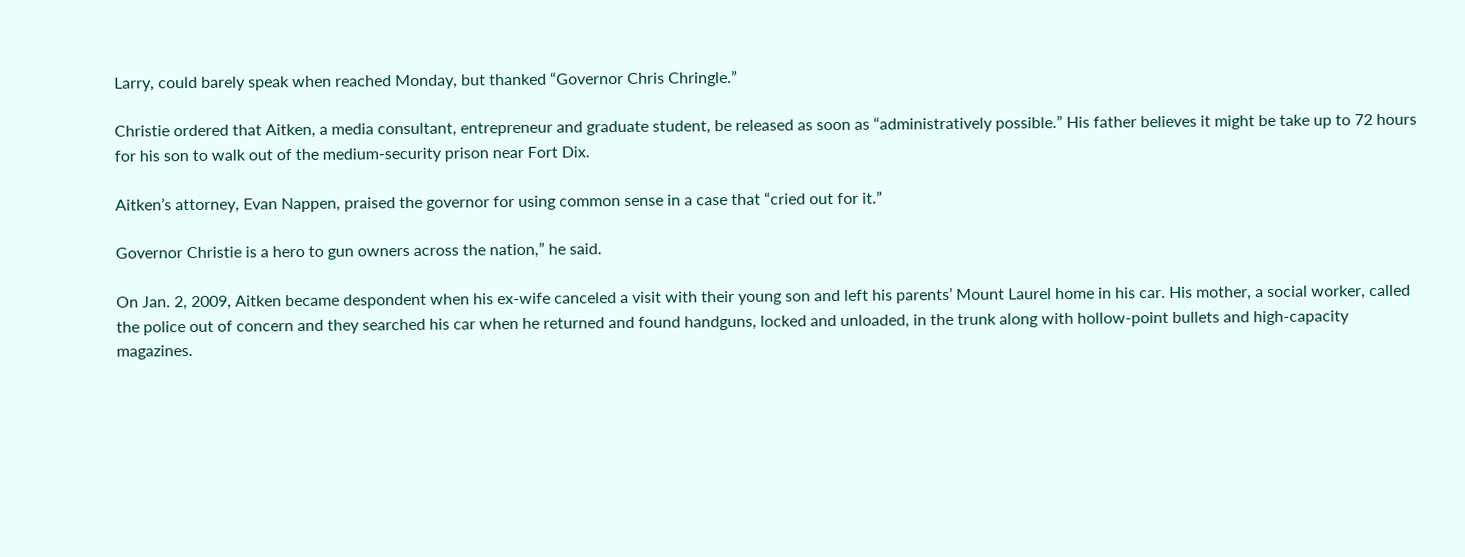Larry, could barely speak when reached Monday, but thanked “Governor Chris Chringle.”

Christie ordered that Aitken, a media consultant, entrepreneur and graduate student, be released as soon as “administratively possible.” His father believes it might be take up to 72 hours for his son to walk out of the medium-security prison near Fort Dix.

Aitken’s attorney, Evan Nappen, praised the governor for using common sense in a case that “cried out for it.”

Governor Christie is a hero to gun owners across the nation,” he said.

On Jan. 2, 2009, Aitken became despondent when his ex-wife canceled a visit with their young son and left his parents’ Mount Laurel home in his car. His mother, a social worker, called the police out of concern and they searched his car when he returned and found handguns, locked and unloaded, in the trunk along with hollow-point bullets and high-capacity magazines.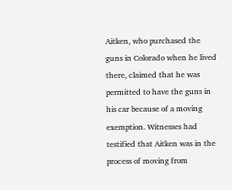Aitken, who purchased the guns in Colorado when he lived there, claimed that he was permitted to have the guns in his car because of a moving exemption. Witnesses had testified that Aitken was in the process of moving from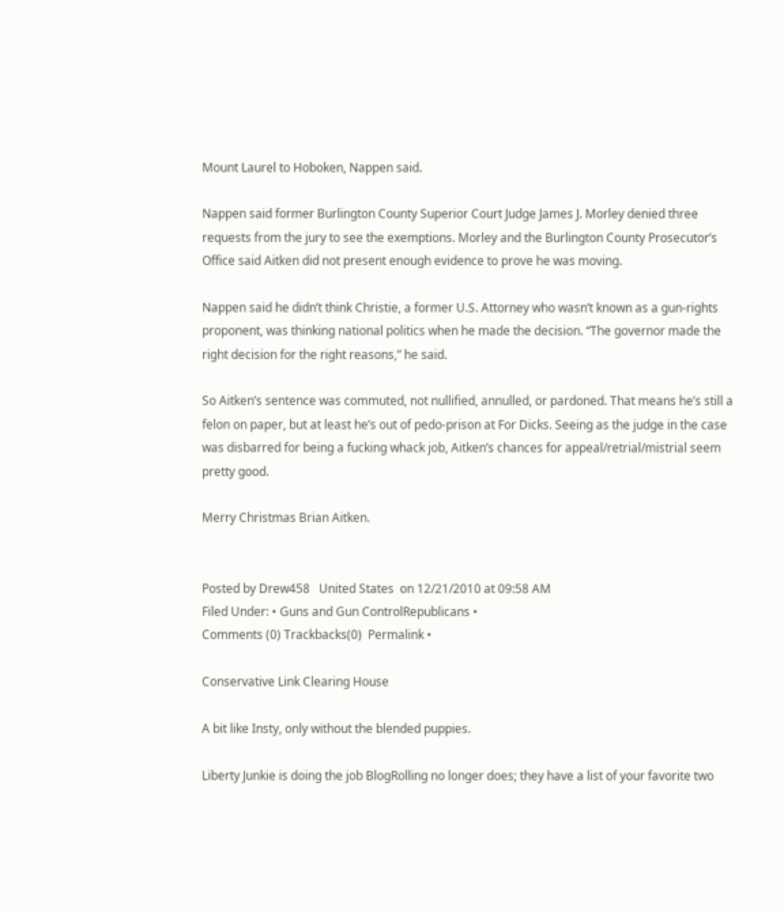Mount Laurel to Hoboken, Nappen said.

Nappen said former Burlington County Superior Court Judge James J. Morley denied three requests from the jury to see the exemptions. Morley and the Burlington County Prosecutor’s Office said Aitken did not present enough evidence to prove he was moving.

Nappen said he didn’t think Christie, a former U.S. Attorney who wasn’t known as a gun-rights proponent, was thinking national politics when he made the decision. “The governor made the right decision for the right reasons,” he said.

So Aitken’s sentence was commuted, not nullified, annulled, or pardoned. That means he’s still a felon on paper, but at least he’s out of pedo-prison at For Dicks. Seeing as the judge in the case was disbarred for being a fucking whack job, Aitken’s chances for appeal/retrial/mistrial seem pretty good.

Merry Christmas Brian Aitken.


Posted by Drew458   United States  on 12/21/2010 at 09:58 AM
Filed Under: • Guns and Gun ControlRepublicans •
Comments (0) Trackbacks(0)  Permalink •

Conservative Link Clearing House

A bit like Insty, only without the blended puppies.

Liberty Junkie is doing the job BlogRolling no longer does; they have a list of your favorite two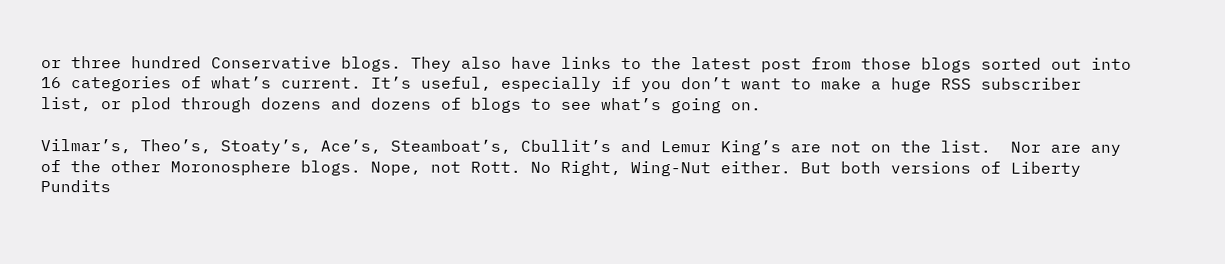or three hundred Conservative blogs. They also have links to the latest post from those blogs sorted out into 16 categories of what’s current. It’s useful, especially if you don’t want to make a huge RSS subscriber list, or plod through dozens and dozens of blogs to see what’s going on.

Vilmar’s, Theo’s, Stoaty’s, Ace’s, Steamboat’s, Cbullit’s and Lemur King’s are not on the list.  Nor are any of the other Moronosphere blogs. Nope, not Rott. No Right, Wing-Nut either. But both versions of Liberty Pundits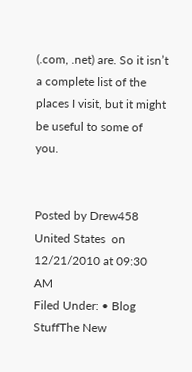(.com, .net) are. So it isn’t a complete list of the places I visit, but it might be useful to some of you.


Posted by Drew458   United States  on 12/21/2010 at 09:30 AM
Filed Under: • Blog StuffThe New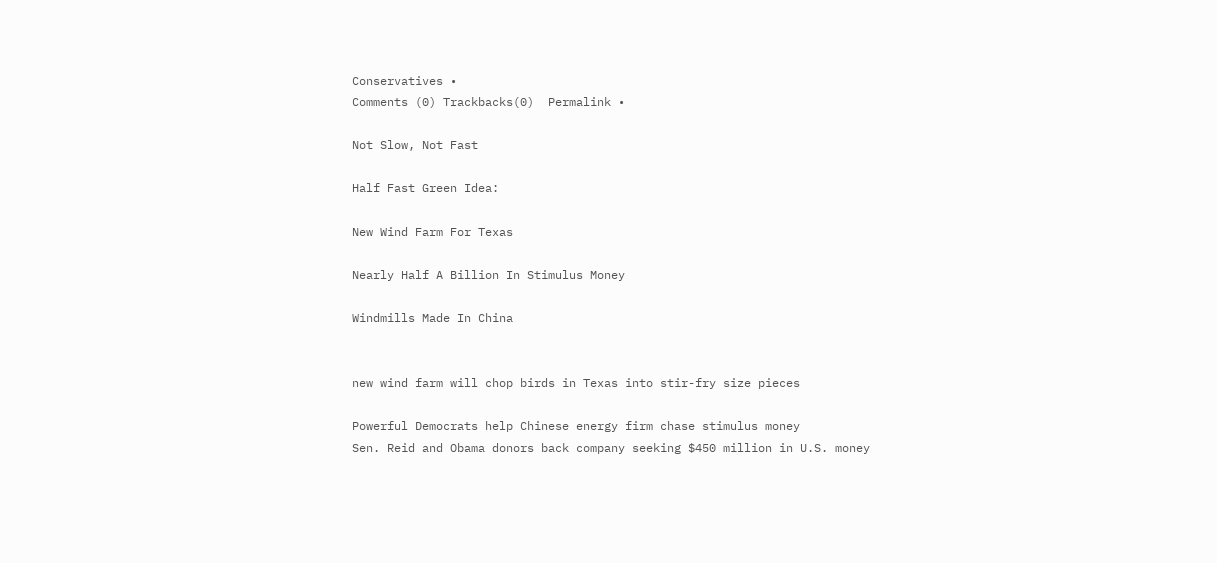Conservatives •
Comments (0) Trackbacks(0)  Permalink •

Not Slow, Not Fast

Half Fast Green Idea:

New Wind Farm For Texas

Nearly Half A Billion In Stimulus Money

Windmills Made In China


new wind farm will chop birds in Texas into stir-fry size pieces

Powerful Democrats help Chinese energy firm chase stimulus money
Sen. Reid and Obama donors back company seeking $450 million in U.S. money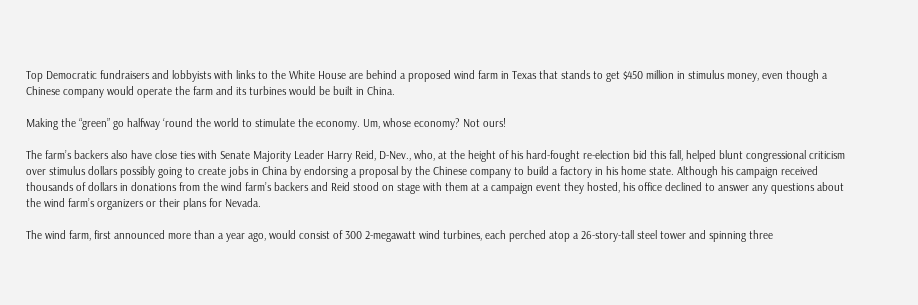Top Democratic fundraisers and lobbyists with links to the White House are behind a proposed wind farm in Texas that stands to get $450 million in stimulus money, even though a Chinese company would operate the farm and its turbines would be built in China.

Making the “green” go halfway ‘round the world to stimulate the economy. Um, whose economy? Not ours!

The farm’s backers also have close ties with Senate Majority Leader Harry Reid, D-Nev., who, at the height of his hard-fought re-election bid this fall, helped blunt congressional criticism over stimulus dollars possibly going to create jobs in China by endorsing a proposal by the Chinese company to build a factory in his home state. Although his campaign received thousands of dollars in donations from the wind farm’s backers and Reid stood on stage with them at a campaign event they hosted, his office declined to answer any questions about the wind farm’s organizers or their plans for Nevada.

The wind farm, first announced more than a year ago, would consist of 300 2-megawatt wind turbines, each perched atop a 26-story-tall steel tower and spinning three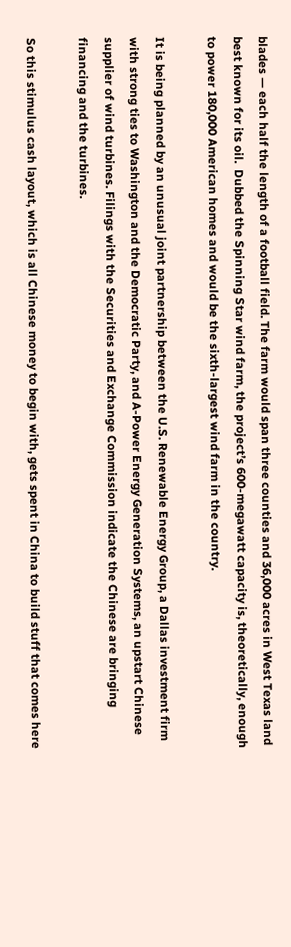blades — each half the length of a football field. The farm would span three counties and 36,000 acres in West Texas land best known for its oil.  Dubbed the Spinning Star wind farm, the project’s 600-megawatt capacity is, theoretically, enough to power 180,000 American homes and would be the sixth-largest wind farm in the country.

It is being planned by an unusual joint partnership between the U.S. Renewable Energy Group, a Dallas investment firm with strong ties to Washington and the Democratic Party, and A-Power Energy Generation Systems, an upstart Chinese supplier of wind turbines. Filings with the Securities and Exchange Commission indicate the Chinese are bringing financing and the turbines.

So this stimulus cash layout, which is all Chinese money to begin with, gets spent in China to build stuff that comes here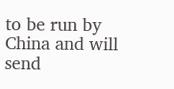to be run by China and will send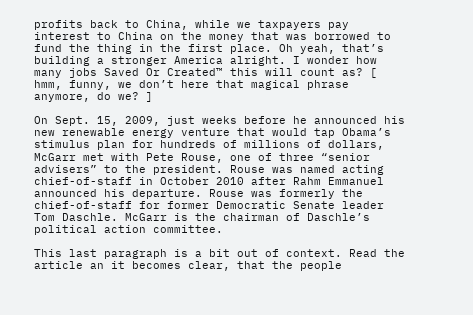profits back to China, while we taxpayers pay interest to China on the money that was borrowed to fund the thing in the first place. Oh yeah, that’s building a stronger America alright. I wonder how many jobs Saved Or Created™ this will count as? [ hmm, funny, we don’t here that magical phrase anymore, do we? ]

On Sept. 15, 2009, just weeks before he announced his new renewable energy venture that would tap Obama’s stimulus plan for hundreds of millions of dollars, McGarr met with Pete Rouse, one of three “senior advisers” to the president. Rouse was named acting chief-of-staff in October 2010 after Rahm Emmanuel announced his departure. Rouse was formerly the chief-of-staff for former Democratic Senate leader Tom Daschle. McGarr is the chairman of Daschle’s political action committee.

This last paragraph is a bit out of context. Read the article an it becomes clear, that the people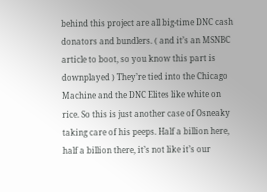behind this project are all big-time DNC cash donators and bundlers. ( and it’s an MSNBC article to boot, so you know this part is downplayed ) They’re tied into the Chicago Machine and the DNC Elites like white on rice. So this is just another case of Osneaky taking care of his peeps. Half a billion here, half a billion there, it’s not like it’s our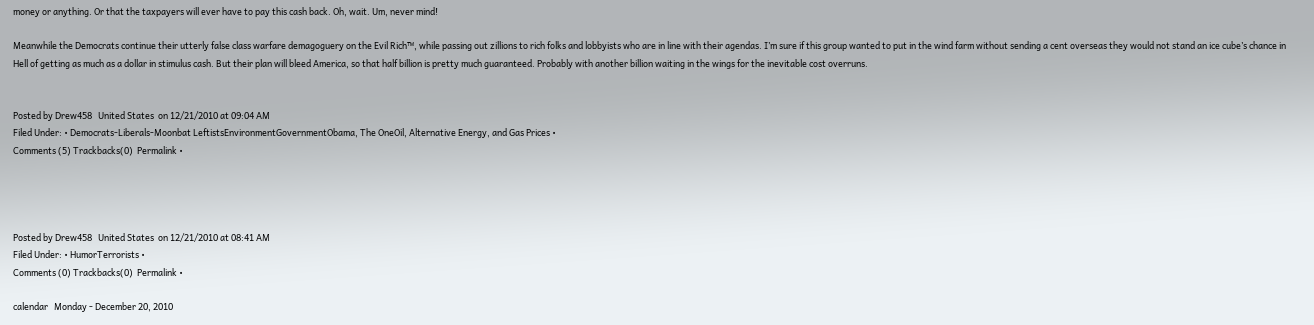money or anything. Or that the taxpayers will ever have to pay this cash back. Oh, wait. Um, never mind!

Meanwhile the Democrats continue their utterly false class warfare demagoguery on the Evil Rich™, while passing out zillions to rich folks and lobbyists who are in line with their agendas. I’m sure if this group wanted to put in the wind farm without sending a cent overseas they would not stand an ice cube’s chance in Hell of getting as much as a dollar in stimulus cash. But their plan will bleed America, so that half billion is pretty much guaranteed. Probably with another billion waiting in the wings for the inevitable cost overruns.


Posted by Drew458   United States  on 12/21/2010 at 09:04 AM
Filed Under: • Democrats-Liberals-Moonbat LeftistsEnvironmentGovernmentObama, The OneOil, Alternative Energy, and Gas Prices •
Comments (5) Trackbacks(0)  Permalink •




Posted by Drew458   United States  on 12/21/2010 at 08:41 AM
Filed Under: • HumorTerrorists •
Comments (0) Trackbacks(0)  Permalink •

calendar   Monday - December 20, 2010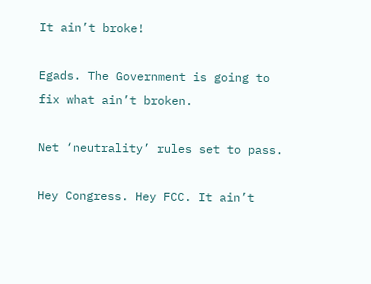It ain’t broke!

Egads. The Government is going to fix what ain’t broken.

Net ‘neutrality’ rules set to pass.

Hey Congress. Hey FCC. It ain’t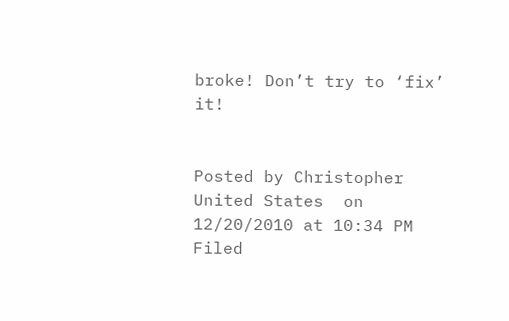broke! Don’t try to ‘fix’ it!


Posted by Christopher   United States  on 12/20/2010 at 10:34 PM
Filed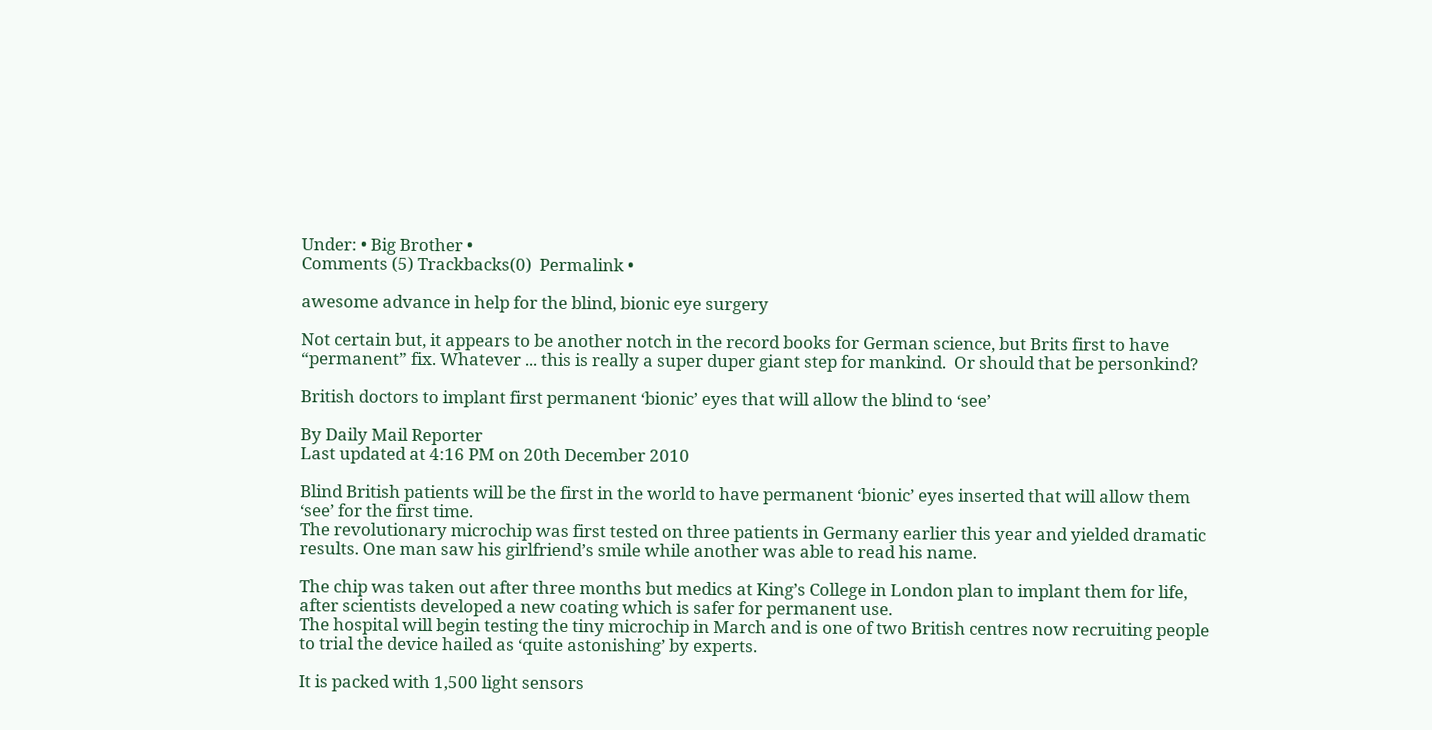Under: • Big Brother •
Comments (5) Trackbacks(0)  Permalink •

awesome advance in help for the blind, bionic eye surgery

Not certain but, it appears to be another notch in the record books for German science, but Brits first to have “permanent” fix. Whatever ... this is really a super duper giant step for mankind.  Or should that be personkind?

British doctors to implant first permanent ‘bionic’ eyes that will allow the blind to ‘see’

By Daily Mail Reporter
Last updated at 4:16 PM on 20th December 2010

Blind British patients will be the first in the world to have permanent ‘bionic’ eyes inserted that will allow them ‘see’ for the first time.
The revolutionary microchip was first tested on three patients in Germany earlier this year and yielded dramatic results. One man saw his girlfriend’s smile while another was able to read his name.

The chip was taken out after three months but medics at King’s College in London plan to implant them for life, after scientists developed a new coating which is safer for permanent use.
The hospital will begin testing the tiny microchip in March and is one of two British centres now recruiting people to trial the device hailed as ‘quite astonishing’ by experts.

It is packed with 1,500 light sensors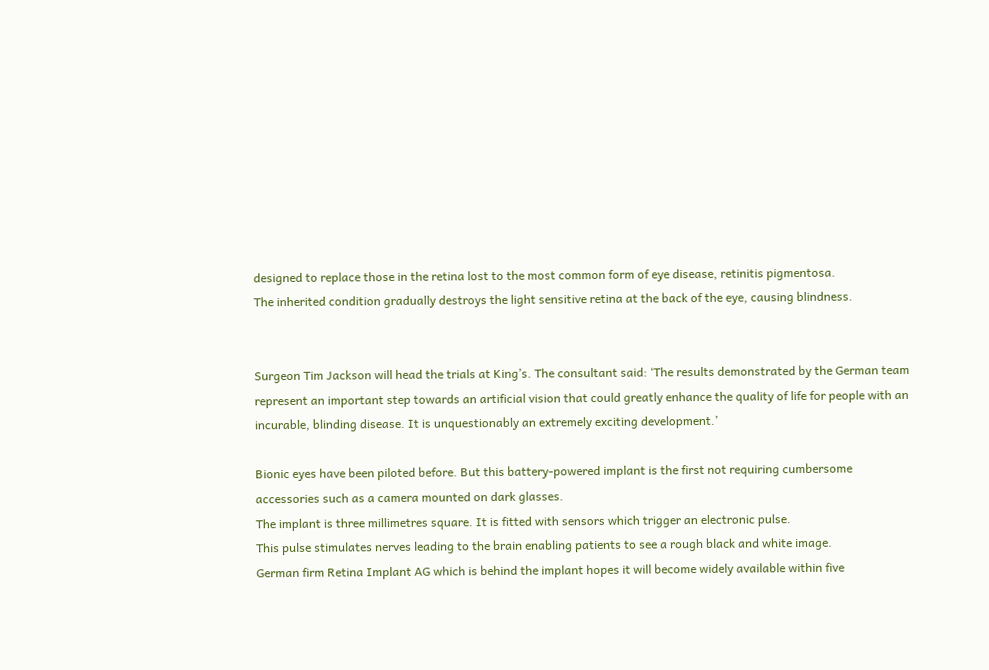designed to replace those in the retina lost to the most common form of eye disease, retinitis pigmentosa.
The inherited condition gradually destroys the light sensitive retina at the back of the eye, causing blindness.


Surgeon Tim Jackson will head the trials at King’s. The consultant said: ‘The results demonstrated by the German team represent an important step towards an artificial vision that could greatly enhance the quality of life for people with an incurable, blinding disease. It is unquestionably an extremely exciting development.’

Bionic eyes have been piloted before. But this battery-powered implant is the first not requiring cumbersome accessories such as a camera mounted on dark glasses.
The implant is three millimetres square. It is fitted with sensors which trigger an electronic pulse.
This pulse stimulates nerves leading to the brain enabling patients to see a rough black and white image.
German firm Retina Implant AG which is behind the implant hopes it will become widely available within five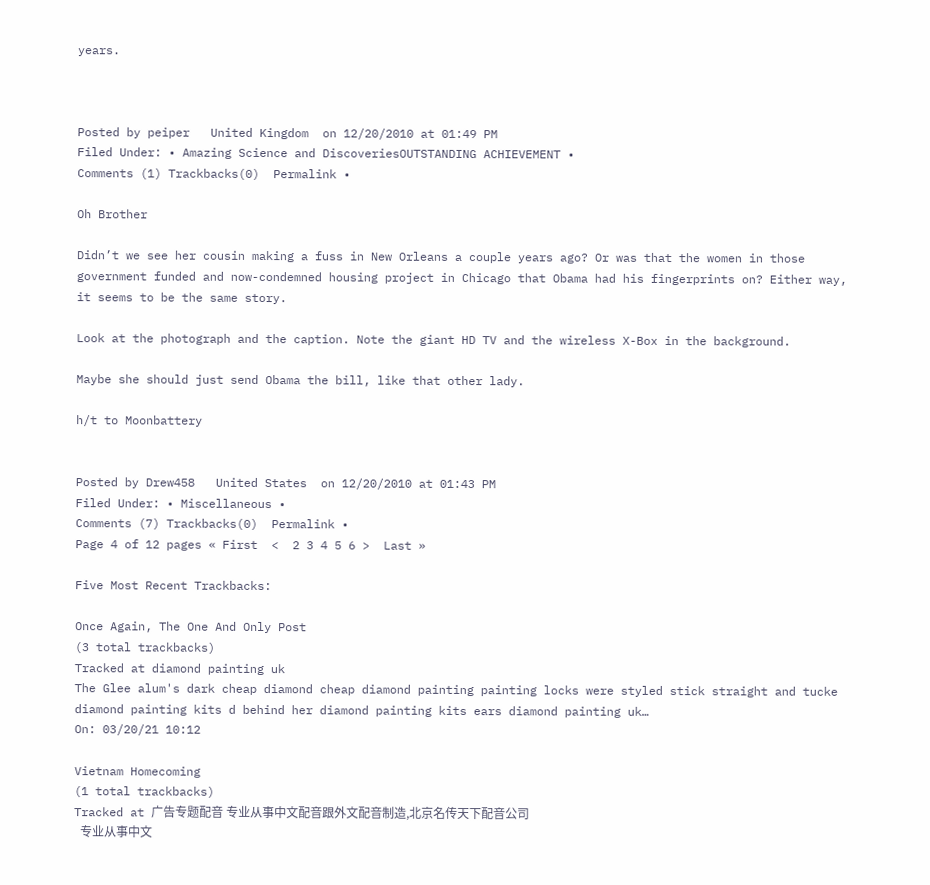years.



Posted by peiper   United Kingdom  on 12/20/2010 at 01:49 PM
Filed Under: • Amazing Science and DiscoveriesOUTSTANDING ACHIEVEMENT •
Comments (1) Trackbacks(0)  Permalink •

Oh Brother

Didn’t we see her cousin making a fuss in New Orleans a couple years ago? Or was that the women in those government funded and now-condemned housing project in Chicago that Obama had his fingerprints on? Either way, it seems to be the same story.

Look at the photograph and the caption. Note the giant HD TV and the wireless X-Box in the background.

Maybe she should just send Obama the bill, like that other lady.

h/t to Moonbattery


Posted by Drew458   United States  on 12/20/2010 at 01:43 PM
Filed Under: • Miscellaneous •
Comments (7) Trackbacks(0)  Permalink •
Page 4 of 12 pages « First  <  2 3 4 5 6 >  Last »

Five Most Recent Trackbacks:

Once Again, The One And Only Post
(3 total trackbacks)
Tracked at diamond painting uk
The Glee alum's dark cheap diamond cheap diamond painting painting locks were styled stick straight and tucke diamond painting kits d behind her diamond painting kits ears diamond painting uk…
On: 03/20/21 10:12

Vietnam Homecoming
(1 total trackbacks)
Tracked at 广告专题配音 专业从事中文配音跟外文配音制造,北京名传天下配音公司
  专业从事中文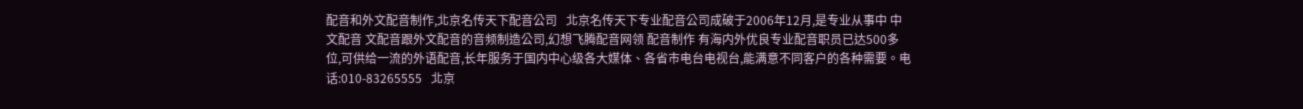配音和外文配音制作,北京名传天下配音公司   北京名传天下专业配音公司成破于2006年12月,是专业从事中 中文配音 文配音跟外文配音的音频制造公司,幻想飞腾配音网领 配音制作 有海内外优良专业配音职员已达500多位,可供给一流的外语配音,长年服务于国内中心级各大媒体、各省市电台电视台,能满意不同客户的各种需要。电话:010-83265555   北京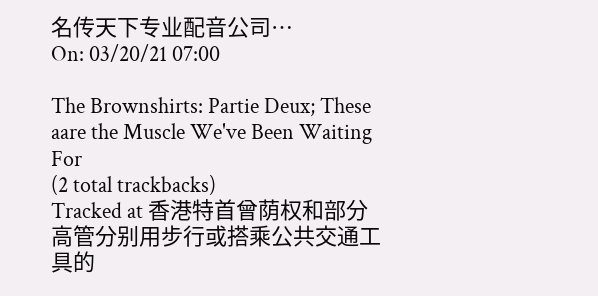名传天下专业配音公司…
On: 03/20/21 07:00

The Brownshirts: Partie Deux; These aare the Muscle We've Been Waiting For
(2 total trackbacks)
Tracked at 香港特首曾荫权和部分高管分别用步行或搭乘公共交通工具的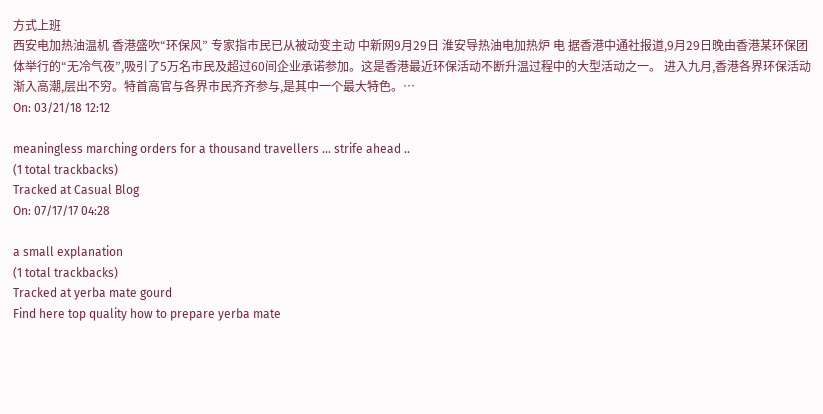方式上班
西安电加热油温机 香港盛吹“环保风” 专家指市民已从被动变主动 中新网9月29日 淮安导热油电加热炉 电 据香港中通社报道,9月29日晚由香港某环保团体举行的“无冷气夜”,吸引了5万名市民及超过60间企业承诺参加。这是香港最近环保活动不断升温过程中的大型活动之一。 进入九月,香港各界环保活动渐入高潮,层出不穷。特首高官与各界市民齐齐参与,是其中一个最大特色。…
On: 03/21/18 12:12

meaningless marching orders for a thousand travellers ... strife ahead ..
(1 total trackbacks)
Tracked at Casual Blog
On: 07/17/17 04:28

a small explanation
(1 total trackbacks)
Tracked at yerba mate gourd
Find here top quality how to prepare yerba mate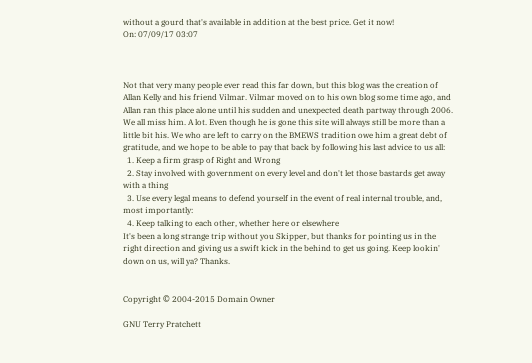without a gourd that's available in addition at the best price. Get it now!
On: 07/09/17 03:07



Not that very many people ever read this far down, but this blog was the creation of Allan Kelly and his friend Vilmar. Vilmar moved on to his own blog some time ago, and Allan ran this place alone until his sudden and unexpected death partway through 2006. We all miss him. A lot. Even though he is gone this site will always still be more than a little bit his. We who are left to carry on the BMEWS tradition owe him a great debt of gratitude, and we hope to be able to pay that back by following his last advice to us all:
  1. Keep a firm grasp of Right and Wrong
  2. Stay involved with government on every level and don't let those bastards get away with a thing
  3. Use every legal means to defend yourself in the event of real internal trouble, and, most importantly:
  4. Keep talking to each other, whether here or elsewhere
It's been a long strange trip without you Skipper, but thanks for pointing us in the right direction and giving us a swift kick in the behind to get us going. Keep lookin' down on us, will ya? Thanks.


Copyright © 2004-2015 Domain Owner

GNU Terry Pratchett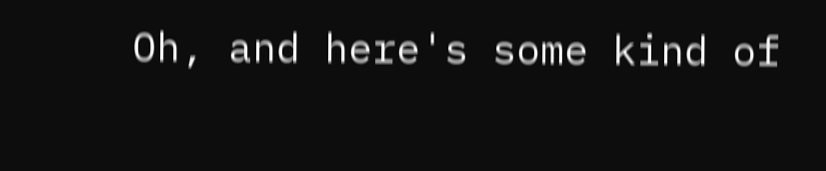Oh, and here's some kind of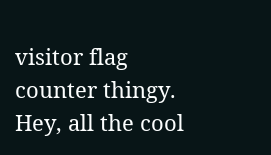visitor flag counter thingy. Hey, all the cool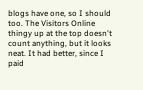blogs have one, so I should too. The Visitors Online thingy up at the top doesn't count anything, but it looks neat. It had better, since I paid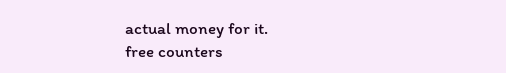actual money for it.
free counters